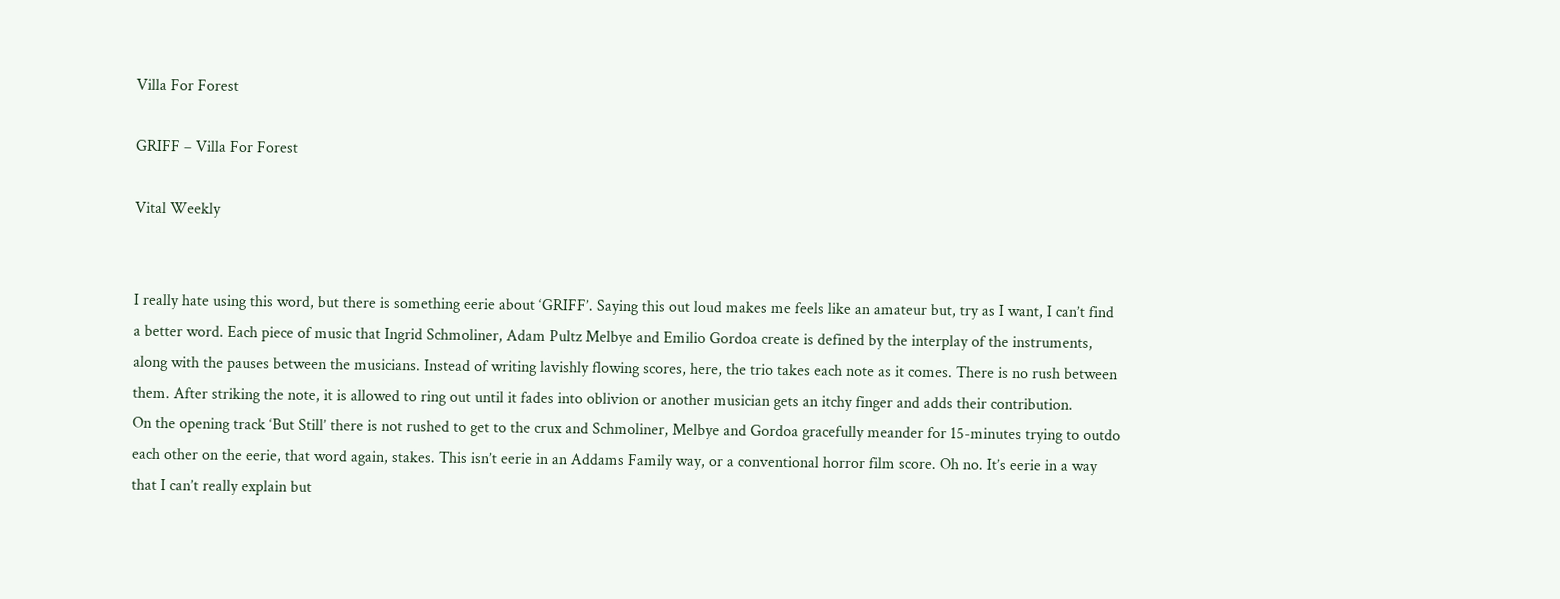Villa For Forest

GRIFF – Villa For Forest

Vital Weekly


I really hate using this word, but there is something eerie about ‘GRIFF’. Saying this out loud makes me feels like an amateur but, try as I want, I can’t find a better word. Each piece of music that Ingrid Schmoliner, Adam Pultz Melbye and Emilio Gordoa create is defined by the interplay of the instruments, along with the pauses between the musicians. Instead of writing lavishly flowing scores, here, the trio takes each note as it comes. There is no rush between them. After striking the note, it is allowed to ring out until it fades into oblivion or another musician gets an itchy finger and adds their contribution.
On the opening track ‘But Still’ there is not rushed to get to the crux and Schmoliner, Melbye and Gordoa gracefully meander for 15-minutes trying to outdo each other on the eerie, that word again, stakes. This isn’t eerie in an Addams Family way, or a conventional horror film score. Oh no. It’s eerie in a way that I can’t really explain but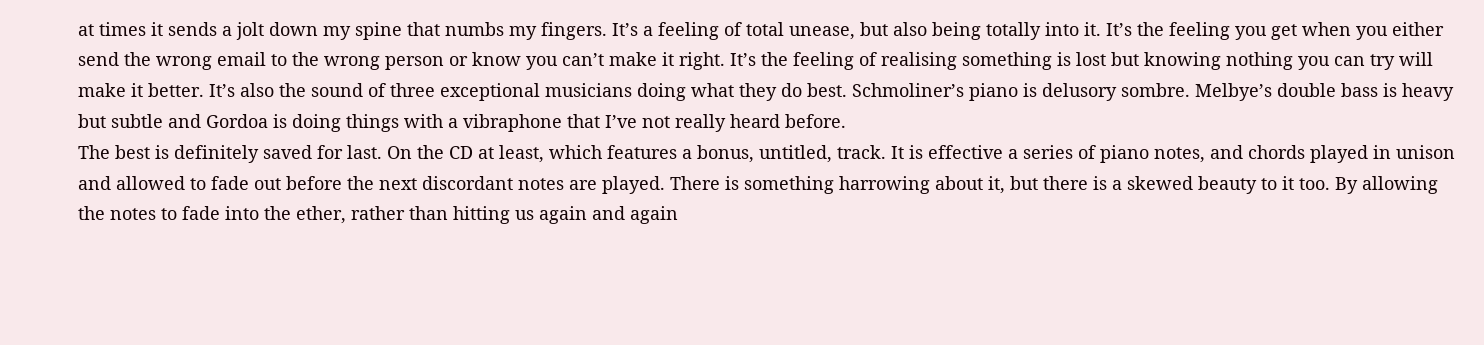at times it sends a jolt down my spine that numbs my fingers. It’s a feeling of total unease, but also being totally into it. It’s the feeling you get when you either send the wrong email to the wrong person or know you can’t make it right. It’s the feeling of realising something is lost but knowing nothing you can try will make it better. It’s also the sound of three exceptional musicians doing what they do best. Schmoliner’s piano is delusory sombre. Melbye’s double bass is heavy but subtle and Gordoa is doing things with a vibraphone that I’ve not really heard before.
The best is definitely saved for last. On the CD at least, which features a bonus, untitled, track. It is effective a series of piano notes, and chords played in unison and allowed to fade out before the next discordant notes are played. There is something harrowing about it, but there is a skewed beauty to it too. By allowing the notes to fade into the ether, rather than hitting us again and again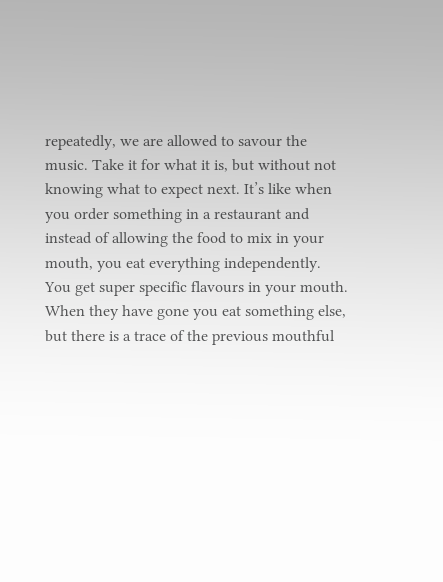repeatedly, we are allowed to savour the music. Take it for what it is, but without not knowing what to expect next. It’s like when you order something in a restaurant and instead of allowing the food to mix in your mouth, you eat everything independently. You get super specific flavours in your mouth. When they have gone you eat something else, but there is a trace of the previous mouthful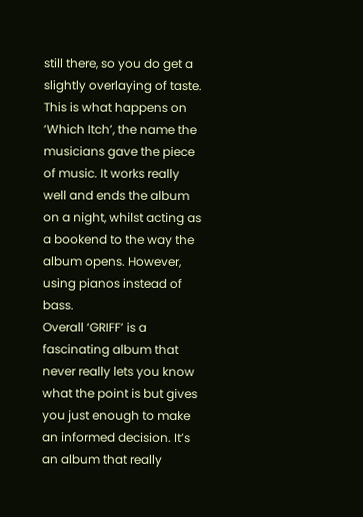still there, so you do get a slightly overlaying of taste. This is what happens on ‘Which Itch’, the name the musicians gave the piece of music. It works really well and ends the album on a night, whilst acting as a bookend to the way the album opens. However, using pianos instead of bass.
Overall ‘GRIFF’ is a fascinating album that never really lets you know what the point is but gives you just enough to make an informed decision. It’s an album that really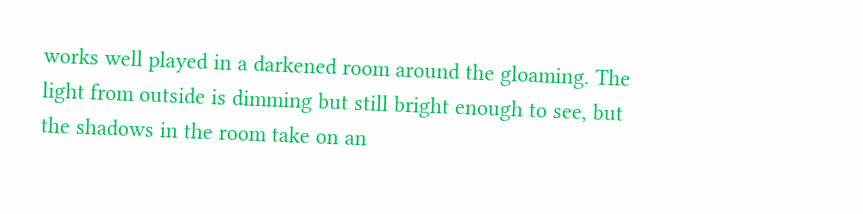works well played in a darkened room around the gloaming. The light from outside is dimming but still bright enough to see, but the shadows in the room take on an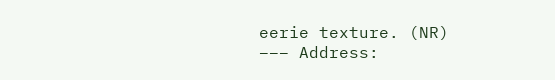eerie texture. (NR)
––– Address: